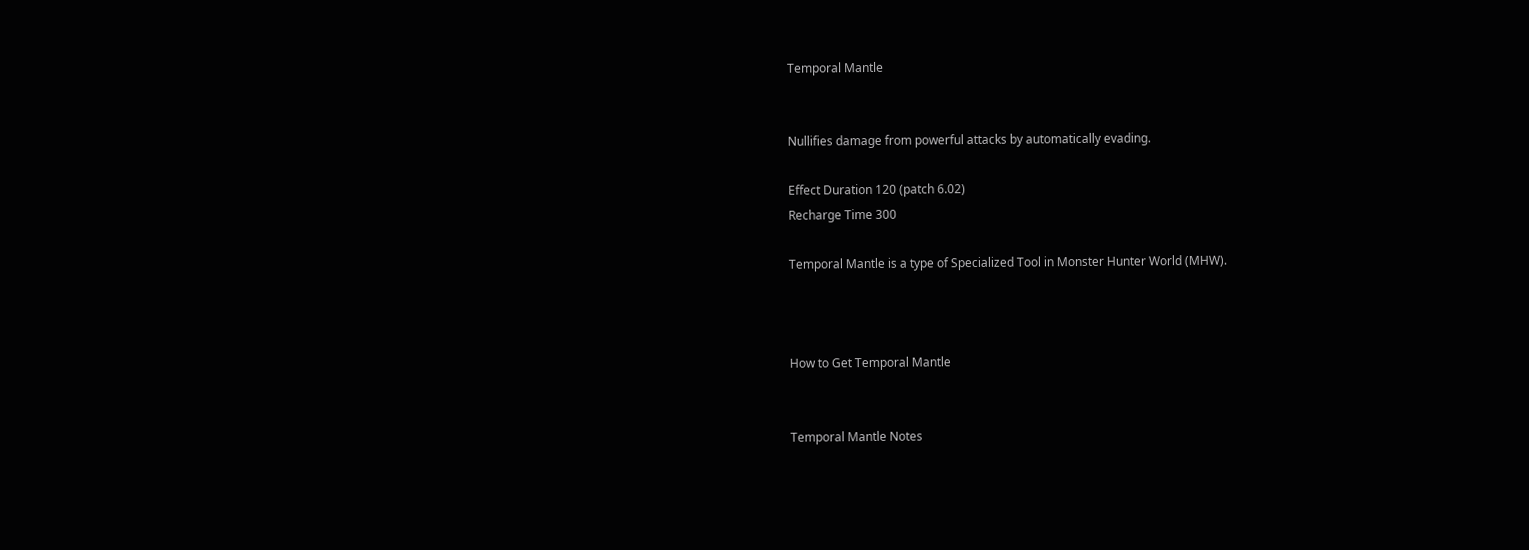Temporal Mantle


Nullifies damage from powerful attacks by automatically evading.

Effect Duration 120 (patch 6.02)
Recharge Time 300

Temporal Mantle is a type of Specialized Tool in Monster Hunter World (MHW).



How to Get Temporal Mantle


Temporal Mantle Notes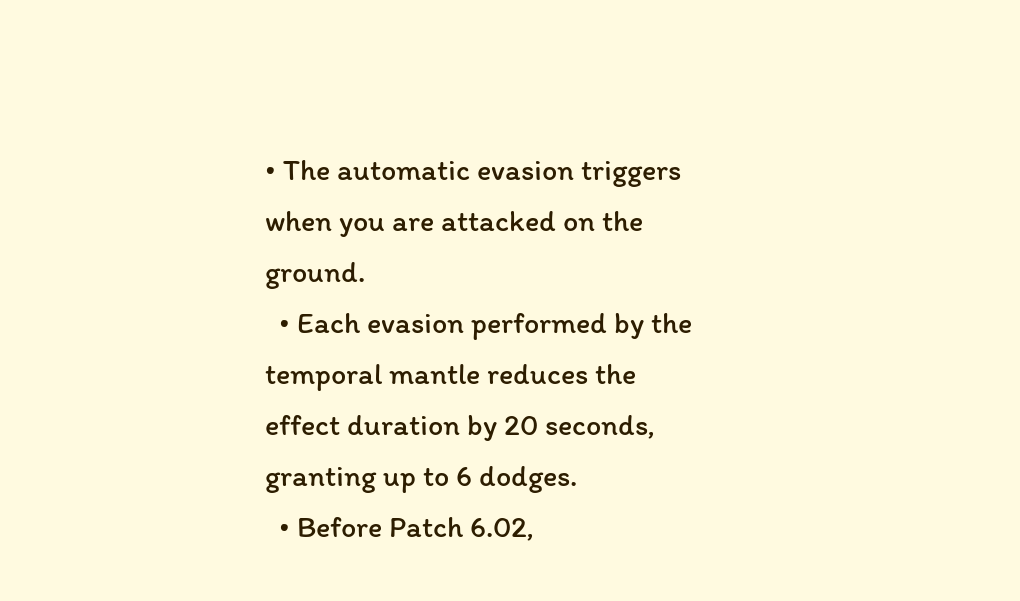• The automatic evasion triggers when you are attacked on the ground.
  • Each evasion performed by the temporal mantle reduces the effect duration by 20 seconds, granting up to 6 dodges.
  • Before Patch 6.02,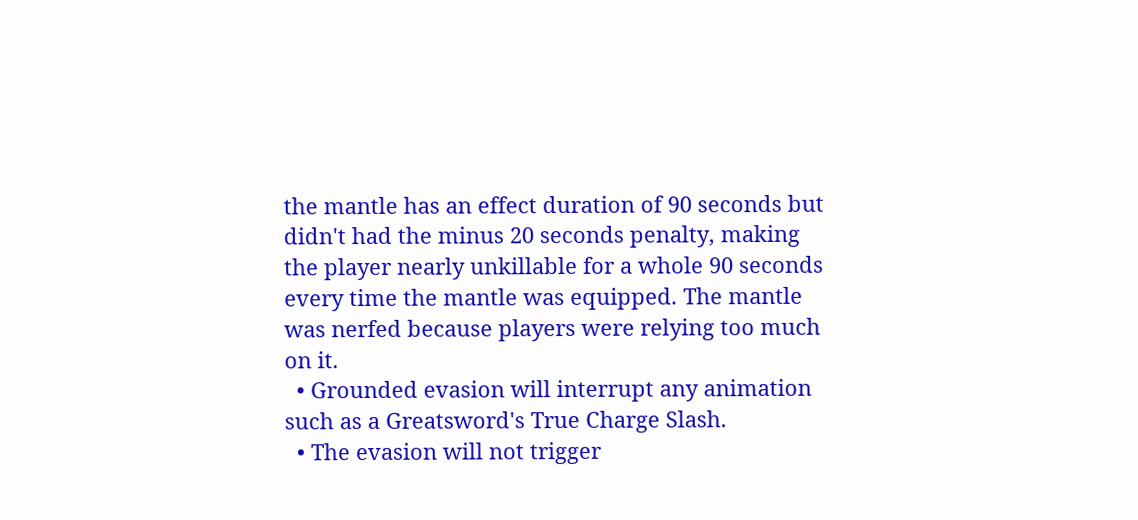the mantle has an effect duration of 90 seconds but didn't had the minus 20 seconds penalty, making the player nearly unkillable for a whole 90 seconds every time the mantle was equipped. The mantle was nerfed because players were relying too much on it.
  • Grounded evasion will interrupt any animation such as a Greatsword's True Charge Slash.
  • The evasion will not trigger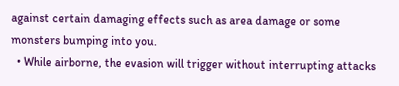against certain damaging effects such as area damage or some monsters bumping into you.
  • While airborne, the evasion will trigger without interrupting attacks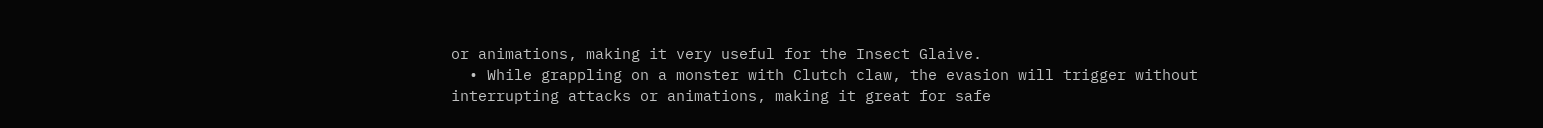or animations, making it very useful for the Insect Glaive.
  • While grappling on a monster with Clutch claw, the evasion will trigger without interrupting attacks or animations, making it great for safe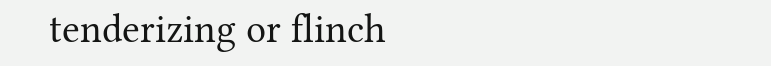tenderizing or flinch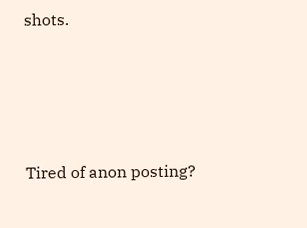shots.





Tired of anon posting?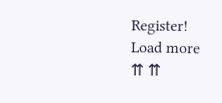Register!
Load more
⇈ ⇈